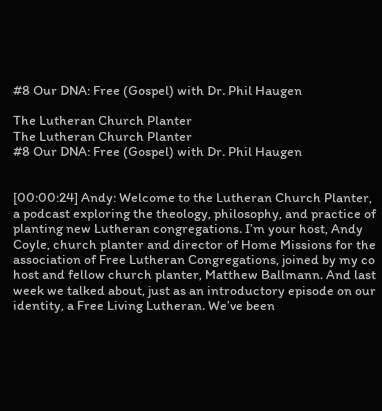#8 Our DNA: Free (Gospel) with Dr. Phil Haugen

The Lutheran Church Planter
The Lutheran Church Planter
#8 Our DNA: Free (Gospel) with Dr. Phil Haugen


[00:00:24] Andy: Welcome to the Lutheran Church Planter, a podcast exploring the theology, philosophy, and practice of planting new Lutheran congregations. I’m your host, Andy Coyle, church planter and director of Home Missions for the association of Free Lutheran Congregations, joined by my co host and fellow church planter, Matthew Ballmann. And last week we talked about, just as an introductory episode on our identity, a Free Living Lutheran. We’ve been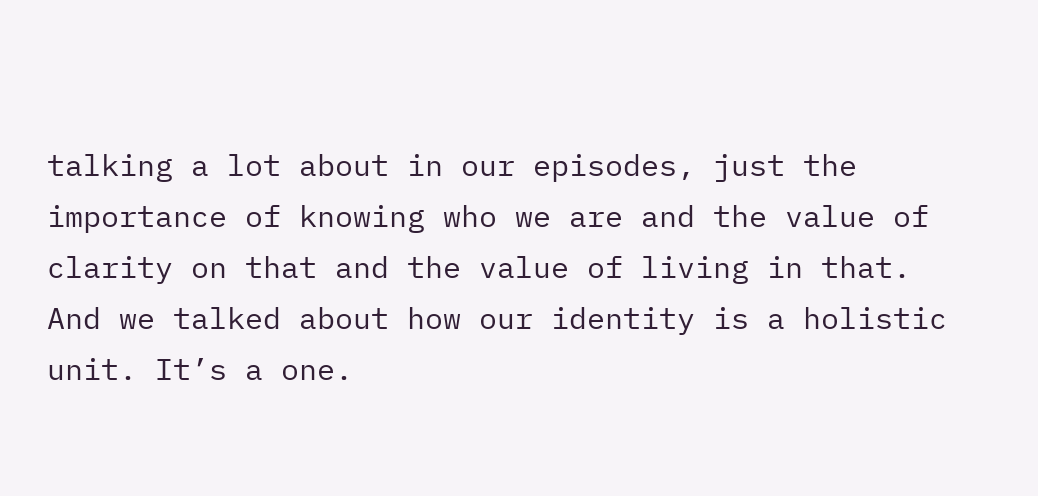talking a lot about in our episodes, just the importance of knowing who we are and the value of clarity on that and the value of living in that. And we talked about how our identity is a holistic unit. It’s a one.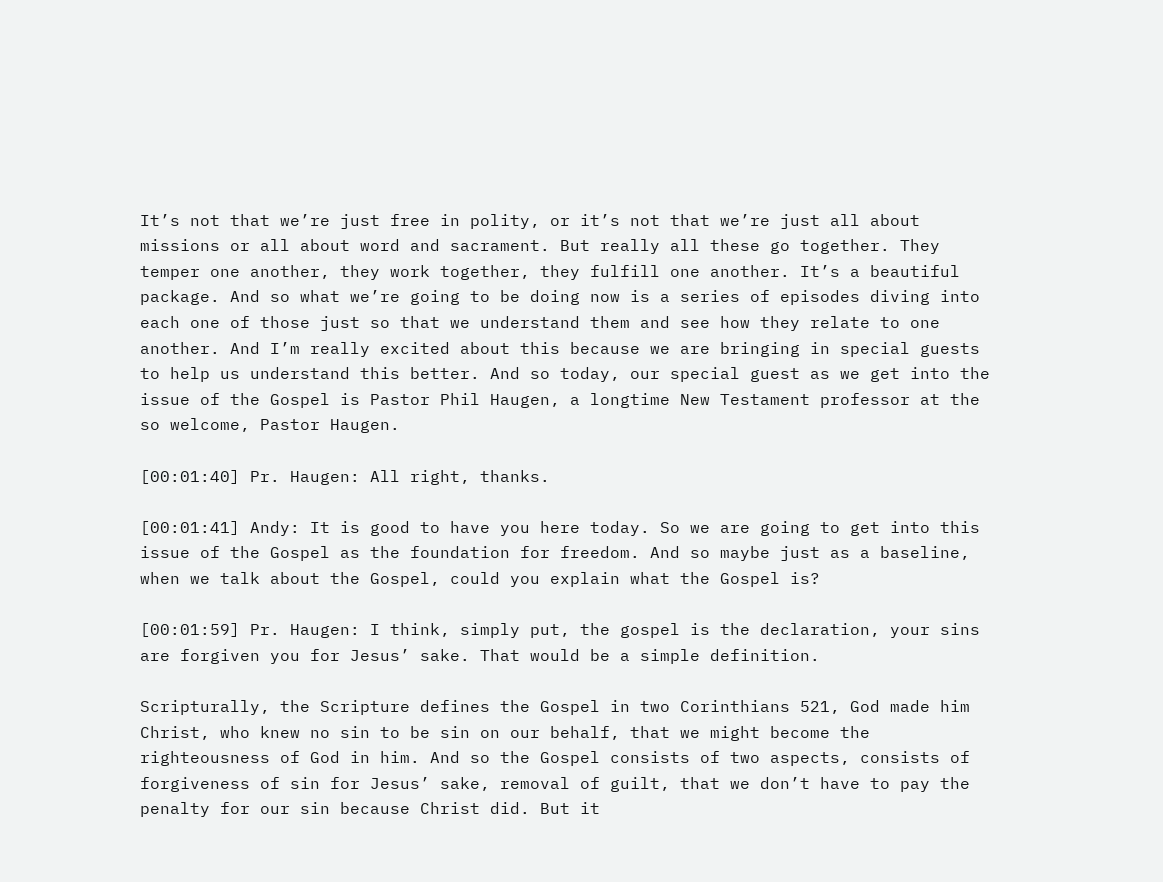It’s not that we’re just free in polity, or it’s not that we’re just all about missions or all about word and sacrament. But really all these go together. They temper one another, they work together, they fulfill one another. It’s a beautiful package. And so what we’re going to be doing now is a series of episodes diving into each one of those just so that we understand them and see how they relate to one another. And I’m really excited about this because we are bringing in special guests to help us understand this better. And so today, our special guest as we get into the issue of the Gospel is Pastor Phil Haugen, a longtime New Testament professor at the so welcome, Pastor Haugen.

[00:01:40] Pr. Haugen: All right, thanks.

[00:01:41] Andy: It is good to have you here today. So we are going to get into this issue of the Gospel as the foundation for freedom. And so maybe just as a baseline, when we talk about the Gospel, could you explain what the Gospel is?

[00:01:59] Pr. Haugen: I think, simply put, the gospel is the declaration, your sins are forgiven you for Jesus’ sake. That would be a simple definition.

Scripturally, the Scripture defines the Gospel in two Corinthians 521, God made him Christ, who knew no sin to be sin on our behalf, that we might become the righteousness of God in him. And so the Gospel consists of two aspects, consists of forgiveness of sin for Jesus’ sake, removal of guilt, that we don’t have to pay the penalty for our sin because Christ did. But it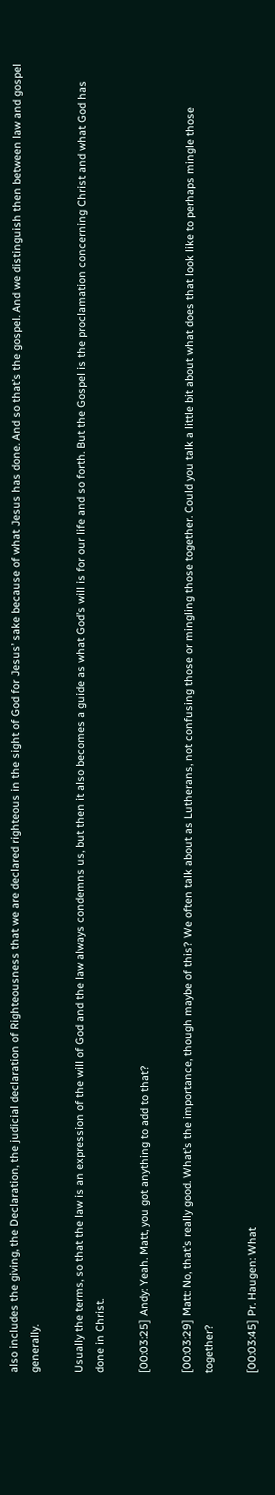also includes the giving, the Declaration, the judicial declaration of Righteousness that we are declared righteous in the sight of God for Jesus’ sake because of what Jesus has done. And so that’s the gospel. And we distinguish then between law and gospel generally.

Usually the terms, so that the law is an expression of the will of God and the law always condemns us, but then it also becomes a guide as what God’s will is for our life and so forth. But the Gospel is the proclamation concerning Christ and what God has done in Christ.

[00:03:25] Andy: Yeah. Matt, you got anything to add to that?

[00:03:29] Matt: No, that’s really good. What’s the importance, though maybe of this? We often talk about as Lutherans, not confusing those or mingling those together. Could you talk a little bit about what does that look like to perhaps mingle those together?

[00:03:45] Pr. Haugen: What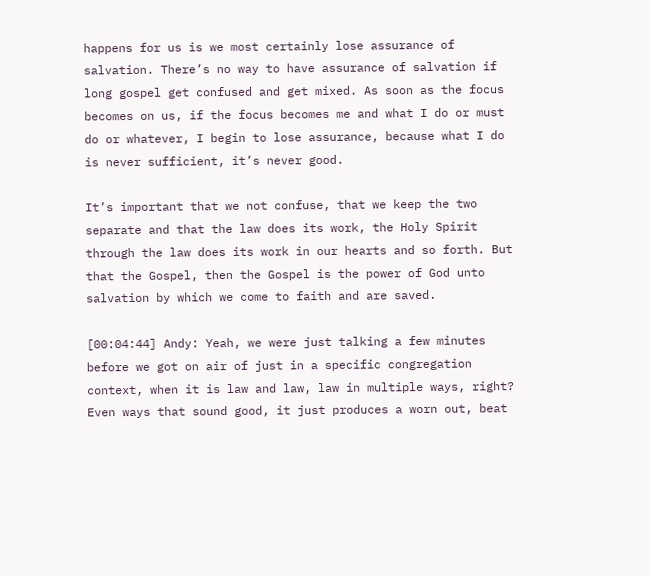happens for us is we most certainly lose assurance of salvation. There’s no way to have assurance of salvation if long gospel get confused and get mixed. As soon as the focus becomes on us, if the focus becomes me and what I do or must do or whatever, I begin to lose assurance, because what I do is never sufficient, it’s never good.

It’s important that we not confuse, that we keep the two separate and that the law does its work, the Holy Spirit through the law does its work in our hearts and so forth. But that the Gospel, then the Gospel is the power of God unto salvation by which we come to faith and are saved.

[00:04:44] Andy: Yeah, we were just talking a few minutes before we got on air of just in a specific congregation context, when it is law and law, law in multiple ways, right? Even ways that sound good, it just produces a worn out, beat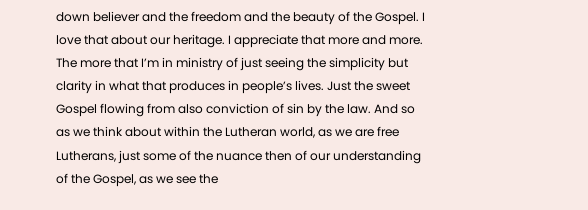down believer and the freedom and the beauty of the Gospel. I love that about our heritage. I appreciate that more and more. The more that I’m in ministry of just seeing the simplicity but clarity in what that produces in people’s lives. Just the sweet Gospel flowing from also conviction of sin by the law. And so as we think about within the Lutheran world, as we are free Lutherans, just some of the nuance then of our understanding of the Gospel, as we see the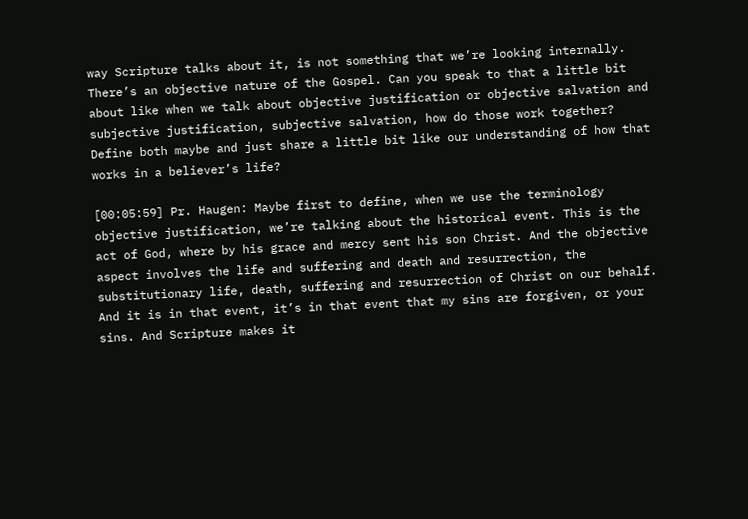way Scripture talks about it, is not something that we’re looking internally. There’s an objective nature of the Gospel. Can you speak to that a little bit about like when we talk about objective justification or objective salvation and subjective justification, subjective salvation, how do those work together? Define both maybe and just share a little bit like our understanding of how that works in a believer’s life?

[00:05:59] Pr. Haugen: Maybe first to define, when we use the terminology objective justification, we’re talking about the historical event. This is the act of God, where by his grace and mercy sent his son Christ. And the objective aspect involves the life and suffering and death and resurrection, the substitutionary life, death, suffering and resurrection of Christ on our behalf. And it is in that event, it’s in that event that my sins are forgiven, or your sins. And Scripture makes it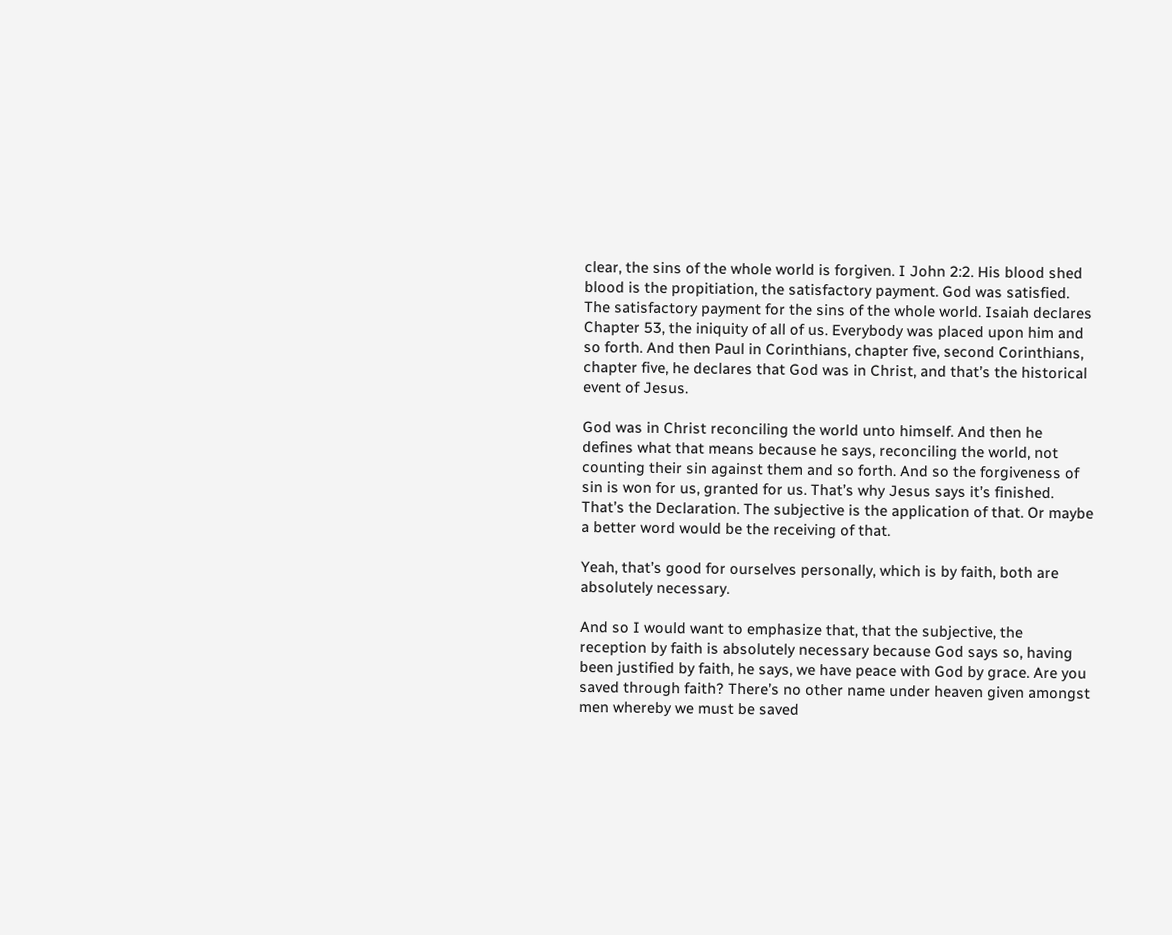clear, the sins of the whole world is forgiven. I John 2:2. His blood shed blood is the propitiation, the satisfactory payment. God was satisfied. The satisfactory payment for the sins of the whole world. Isaiah declares Chapter 53, the iniquity of all of us. Everybody was placed upon him and so forth. And then Paul in Corinthians, chapter five, second Corinthians, chapter five, he declares that God was in Christ, and that’s the historical event of Jesus.

God was in Christ reconciling the world unto himself. And then he defines what that means because he says, reconciling the world, not counting their sin against them and so forth. And so the forgiveness of sin is won for us, granted for us. That’s why Jesus says it’s finished. That’s the Declaration. The subjective is the application of that. Or maybe a better word would be the receiving of that.

Yeah, that’s good for ourselves personally, which is by faith, both are absolutely necessary.

And so I would want to emphasize that, that the subjective, the reception by faith is absolutely necessary because God says so, having been justified by faith, he says, we have peace with God by grace. Are you saved through faith? There’s no other name under heaven given amongst men whereby we must be saved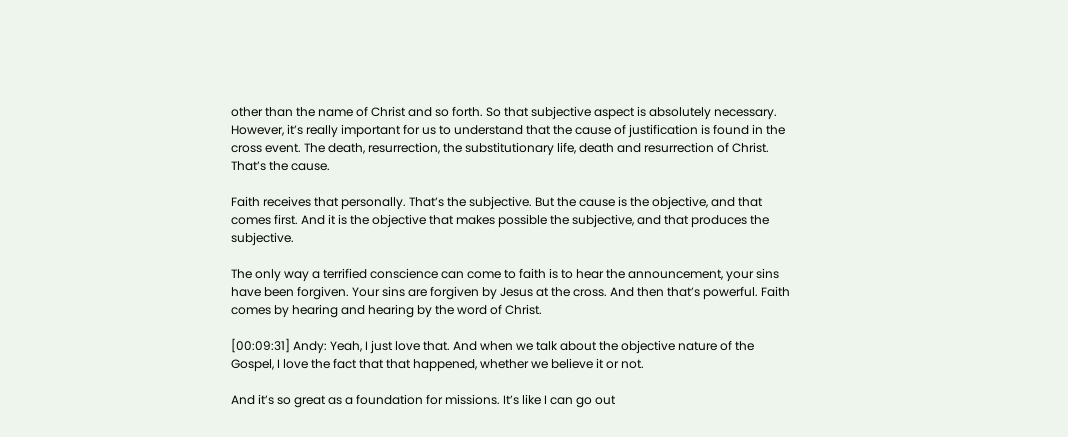other than the name of Christ and so forth. So that subjective aspect is absolutely necessary. However, it’s really important for us to understand that the cause of justification is found in the cross event. The death, resurrection, the substitutionary life, death and resurrection of Christ. That’s the cause.

Faith receives that personally. That’s the subjective. But the cause is the objective, and that comes first. And it is the objective that makes possible the subjective, and that produces the subjective.

The only way a terrified conscience can come to faith is to hear the announcement, your sins have been forgiven. Your sins are forgiven by Jesus at the cross. And then that’s powerful. Faith comes by hearing and hearing by the word of Christ.

[00:09:31] Andy: Yeah, I just love that. And when we talk about the objective nature of the Gospel, I love the fact that that happened, whether we believe it or not.

And it’s so great as a foundation for missions. It’s like I can go out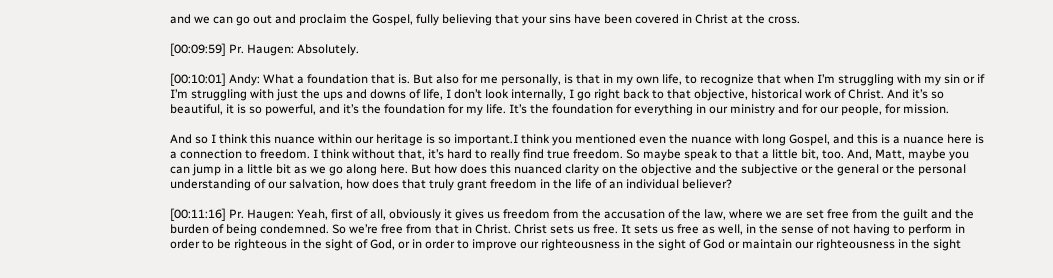and we can go out and proclaim the Gospel, fully believing that your sins have been covered in Christ at the cross.

[00:09:59] Pr. Haugen: Absolutely.

[00:10:01] Andy: What a foundation that is. But also for me personally, is that in my own life, to recognize that when I’m struggling with my sin or if I’m struggling with just the ups and downs of life, I don’t look internally, I go right back to that objective, historical work of Christ. And it’s so beautiful, it is so powerful, and it’s the foundation for my life. It’s the foundation for everything in our ministry and for our people, for mission.

And so I think this nuance within our heritage is so important.I think you mentioned even the nuance with long Gospel, and this is a nuance here is a connection to freedom. I think without that, it’s hard to really find true freedom. So maybe speak to that a little bit, too. And, Matt, maybe you can jump in a little bit as we go along here. But how does this nuanced clarity on the objective and the subjective or the general or the personal understanding of our salvation, how does that truly grant freedom in the life of an individual believer?

[00:11:16] Pr. Haugen: Yeah, first of all, obviously it gives us freedom from the accusation of the law, where we are set free from the guilt and the burden of being condemned. So we’re free from that in Christ. Christ sets us free. It sets us free as well, in the sense of not having to perform in order to be righteous in the sight of God, or in order to improve our righteousness in the sight of God or maintain our righteousness in the sight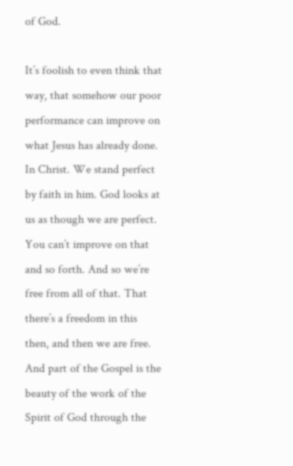of God.

It’s foolish to even think that way, that somehow our poor performance can improve on what Jesus has already done. In Christ. We stand perfect by faith in him. God looks at us as though we are perfect. You can’t improve on that and so forth. And so we’re free from all of that. That there’s a freedom in this then, and then we are free. And part of the Gospel is the beauty of the work of the Spirit of God through the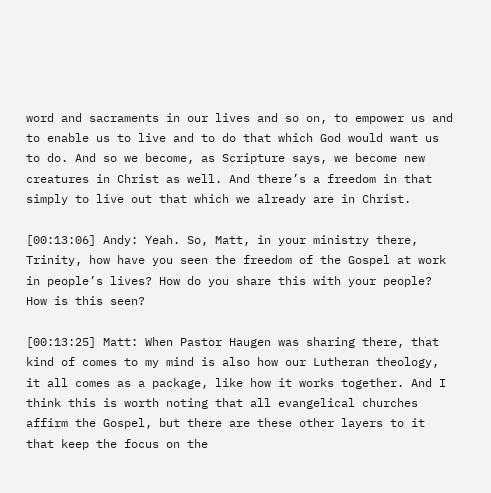word and sacraments in our lives and so on, to empower us and to enable us to live and to do that which God would want us to do. And so we become, as Scripture says, we become new creatures in Christ as well. And there’s a freedom in that simply to live out that which we already are in Christ.

[00:13:06] Andy: Yeah. So, Matt, in your ministry there, Trinity, how have you seen the freedom of the Gospel at work in people’s lives? How do you share this with your people? How is this seen?

[00:13:25] Matt: When Pastor Haugen was sharing there, that kind of comes to my mind is also how our Lutheran theology, it all comes as a package, like how it works together. And I think this is worth noting that all evangelical churches affirm the Gospel, but there are these other layers to it that keep the focus on the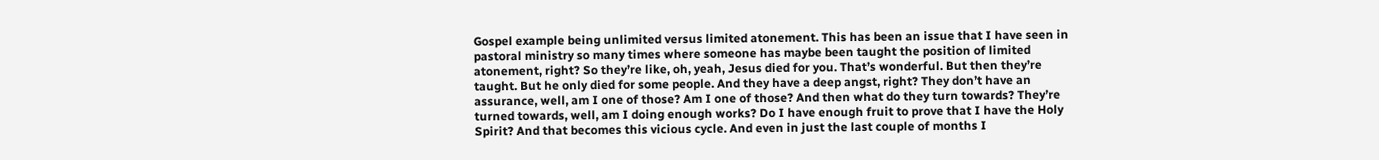Gospel example being unlimited versus limited atonement. This has been an issue that I have seen in pastoral ministry so many times where someone has maybe been taught the position of limited atonement, right? So they’re like, oh, yeah, Jesus died for you. That’s wonderful. But then they’re taught. But he only died for some people. And they have a deep angst, right? They don’t have an assurance, well, am I one of those? Am I one of those? And then what do they turn towards? They’re turned towards, well, am I doing enough works? Do I have enough fruit to prove that I have the Holy Spirit? And that becomes this vicious cycle. And even in just the last couple of months I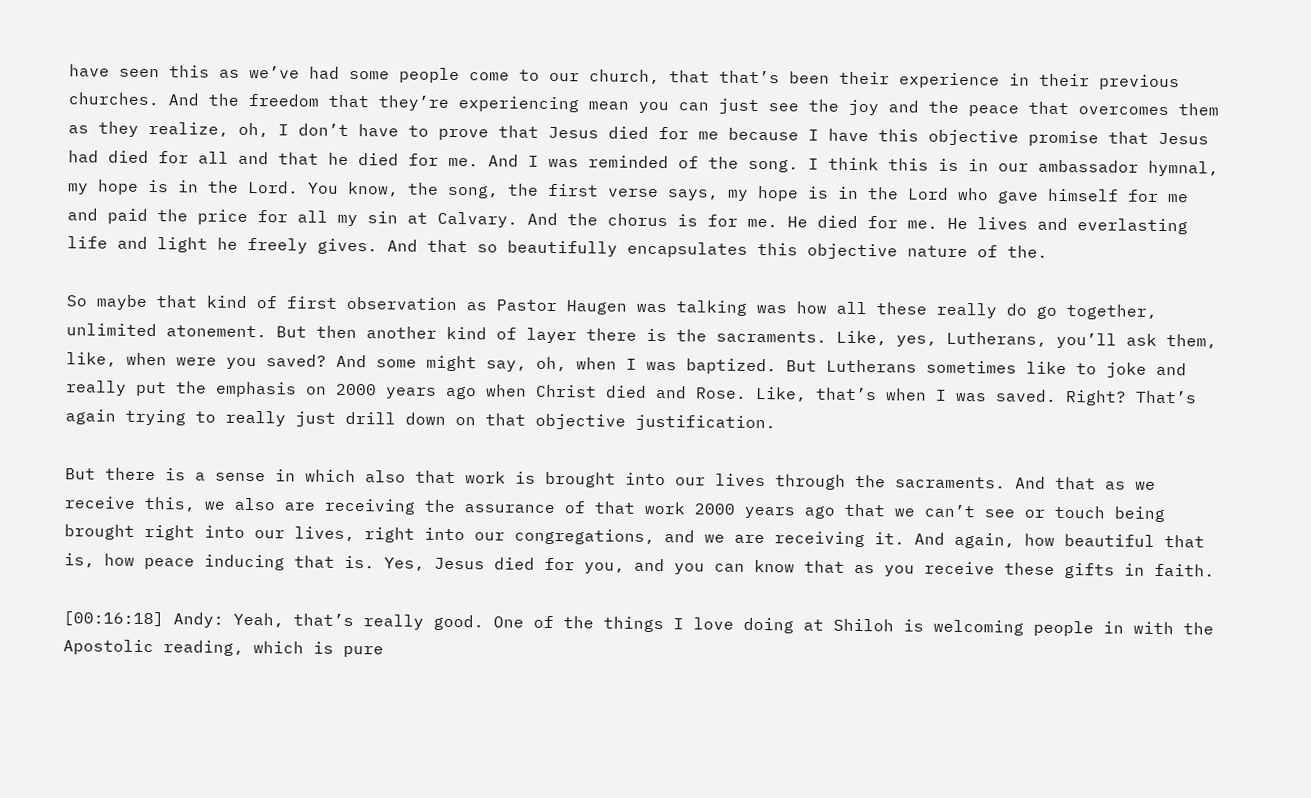have seen this as we’ve had some people come to our church, that that’s been their experience in their previous churches. And the freedom that they’re experiencing mean you can just see the joy and the peace that overcomes them as they realize, oh, I don’t have to prove that Jesus died for me because I have this objective promise that Jesus had died for all and that he died for me. And I was reminded of the song. I think this is in our ambassador hymnal, my hope is in the Lord. You know, the song, the first verse says, my hope is in the Lord who gave himself for me and paid the price for all my sin at Calvary. And the chorus is for me. He died for me. He lives and everlasting life and light he freely gives. And that so beautifully encapsulates this objective nature of the.

So maybe that kind of first observation as Pastor Haugen was talking was how all these really do go together, unlimited atonement. But then another kind of layer there is the sacraments. Like, yes, Lutherans, you’ll ask them, like, when were you saved? And some might say, oh, when I was baptized. But Lutherans sometimes like to joke and really put the emphasis on 2000 years ago when Christ died and Rose. Like, that’s when I was saved. Right? That’s again trying to really just drill down on that objective justification.

But there is a sense in which also that work is brought into our lives through the sacraments. And that as we receive this, we also are receiving the assurance of that work 2000 years ago that we can’t see or touch being brought right into our lives, right into our congregations, and we are receiving it. And again, how beautiful that is, how peace inducing that is. Yes, Jesus died for you, and you can know that as you receive these gifts in faith.

[00:16:18] Andy: Yeah, that’s really good. One of the things I love doing at Shiloh is welcoming people in with the Apostolic reading, which is pure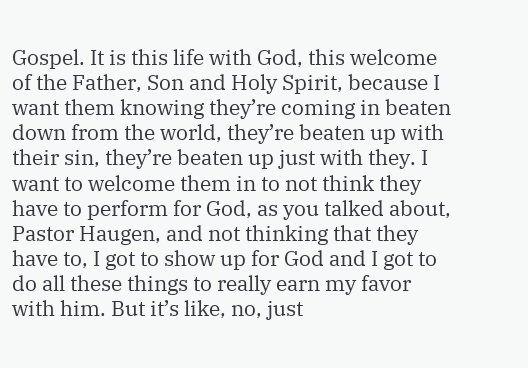Gospel. It is this life with God, this welcome of the Father, Son and Holy Spirit, because I want them knowing they’re coming in beaten down from the world, they’re beaten up with their sin, they’re beaten up just with they. I want to welcome them in to not think they have to perform for God, as you talked about, Pastor Haugen, and not thinking that they have to, I got to show up for God and I got to do all these things to really earn my favor with him. But it’s like, no, just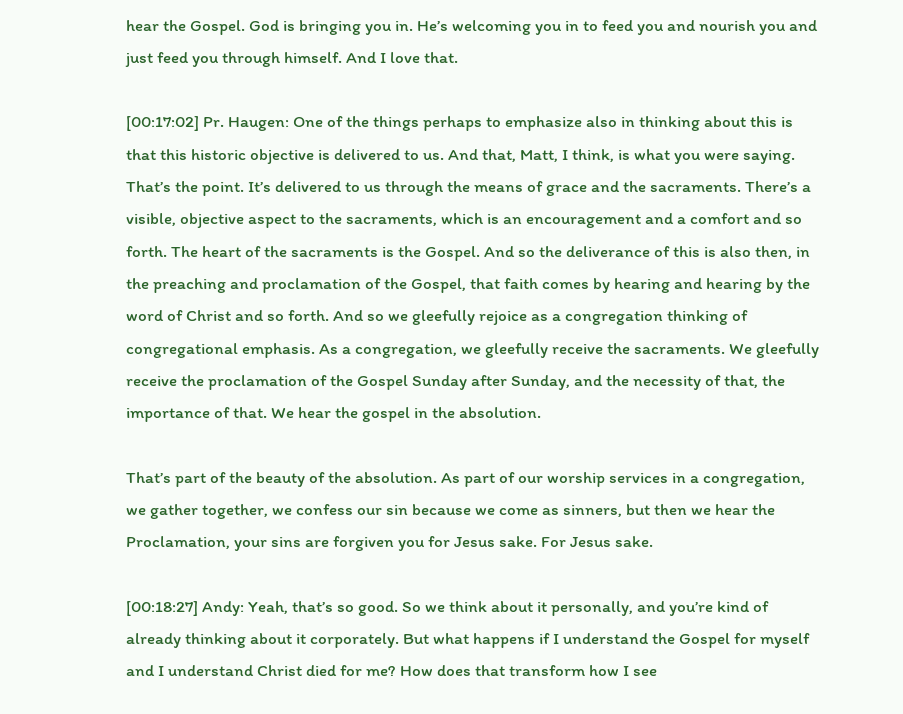hear the Gospel. God is bringing you in. He’s welcoming you in to feed you and nourish you and just feed you through himself. And I love that.

[00:17:02] Pr. Haugen: One of the things perhaps to emphasize also in thinking about this is that this historic objective is delivered to us. And that, Matt, I think, is what you were saying. That’s the point. It’s delivered to us through the means of grace and the sacraments. There’s a visible, objective aspect to the sacraments, which is an encouragement and a comfort and so forth. The heart of the sacraments is the Gospel. And so the deliverance of this is also then, in the preaching and proclamation of the Gospel, that faith comes by hearing and hearing by the word of Christ and so forth. And so we gleefully rejoice as a congregation thinking of congregational emphasis. As a congregation, we gleefully receive the sacraments. We gleefully receive the proclamation of the Gospel Sunday after Sunday, and the necessity of that, the importance of that. We hear the gospel in the absolution.

That’s part of the beauty of the absolution. As part of our worship services in a congregation, we gather together, we confess our sin because we come as sinners, but then we hear the Proclamation, your sins are forgiven you for Jesus sake. For Jesus sake.

[00:18:27] Andy: Yeah, that’s so good. So we think about it personally, and you’re kind of already thinking about it corporately. But what happens if I understand the Gospel for myself and I understand Christ died for me? How does that transform how I see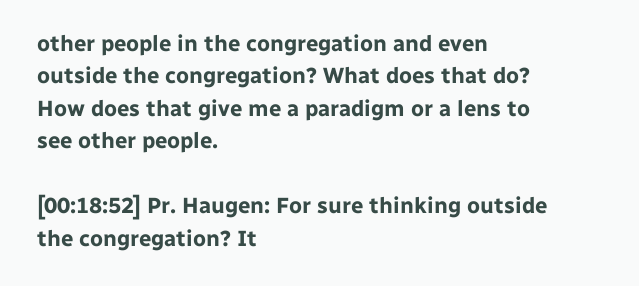other people in the congregation and even outside the congregation? What does that do? How does that give me a paradigm or a lens to see other people.

[00:18:52] Pr. Haugen: For sure thinking outside the congregation? It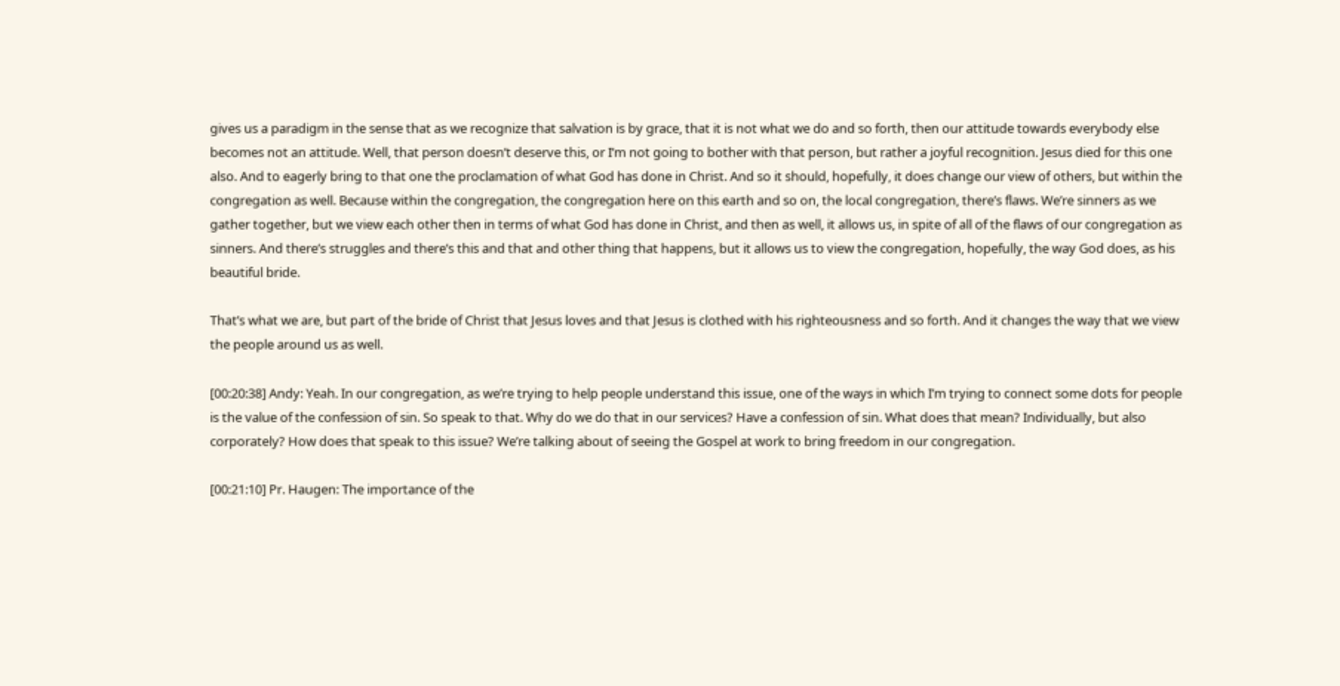gives us a paradigm in the sense that as we recognize that salvation is by grace, that it is not what we do and so forth, then our attitude towards everybody else becomes not an attitude. Well, that person doesn’t deserve this, or I’m not going to bother with that person, but rather a joyful recognition. Jesus died for this one also. And to eagerly bring to that one the proclamation of what God has done in Christ. And so it should, hopefully, it does change our view of others, but within the congregation as well. Because within the congregation, the congregation here on this earth and so on, the local congregation, there’s flaws. We’re sinners as we gather together, but we view each other then in terms of what God has done in Christ, and then as well, it allows us, in spite of all of the flaws of our congregation as sinners. And there’s struggles and there’s this and that and other thing that happens, but it allows us to view the congregation, hopefully, the way God does, as his beautiful bride.

That’s what we are, but part of the bride of Christ that Jesus loves and that Jesus is clothed with his righteousness and so forth. And it changes the way that we view the people around us as well.

[00:20:38] Andy: Yeah. In our congregation, as we’re trying to help people understand this issue, one of the ways in which I’m trying to connect some dots for people is the value of the confession of sin. So speak to that. Why do we do that in our services? Have a confession of sin. What does that mean? Individually, but also corporately? How does that speak to this issue? We’re talking about of seeing the Gospel at work to bring freedom in our congregation.

[00:21:10] Pr. Haugen: The importance of the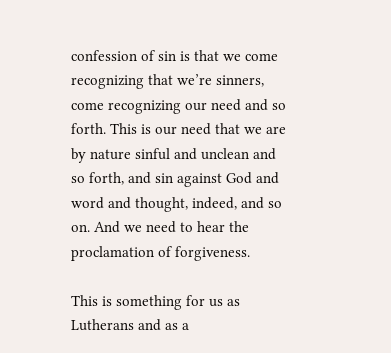confession of sin is that we come recognizing that we’re sinners, come recognizing our need and so forth. This is our need that we are by nature sinful and unclean and so forth, and sin against God and word and thought, indeed, and so on. And we need to hear the proclamation of forgiveness.

This is something for us as Lutherans and as a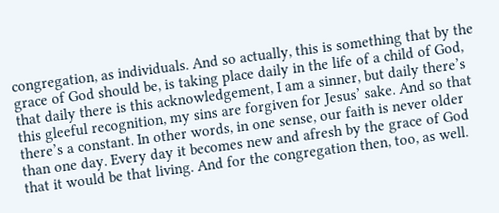congregation, as individuals. And so actually, this is something that by the grace of God should be, is taking place daily in the life of a child of God, that daily there is this acknowledgement, I am a sinner, but daily there’s this gleeful recognition, my sins are forgiven for Jesus’ sake. And so that there’s a constant. In other words, in one sense, our faith is never older than one day. Every day it becomes new and afresh by the grace of God that it would be that living. And for the congregation then, too, as well.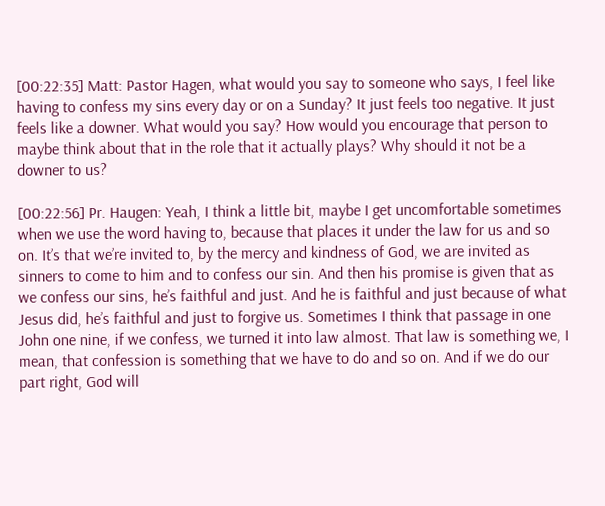[00:22:35] Matt: Pastor Hagen, what would you say to someone who says, I feel like having to confess my sins every day or on a Sunday? It just feels too negative. It just feels like a downer. What would you say? How would you encourage that person to maybe think about that in the role that it actually plays? Why should it not be a downer to us?

[00:22:56] Pr. Haugen: Yeah, I think a little bit, maybe I get uncomfortable sometimes when we use the word having to, because that places it under the law for us and so on. It’s that we’re invited to, by the mercy and kindness of God, we are invited as sinners to come to him and to confess our sin. And then his promise is given that as we confess our sins, he’s faithful and just. And he is faithful and just because of what Jesus did, he’s faithful and just to forgive us. Sometimes I think that passage in one John one nine, if we confess, we turned it into law almost. That law is something we, I mean, that confession is something that we have to do and so on. And if we do our part right, God will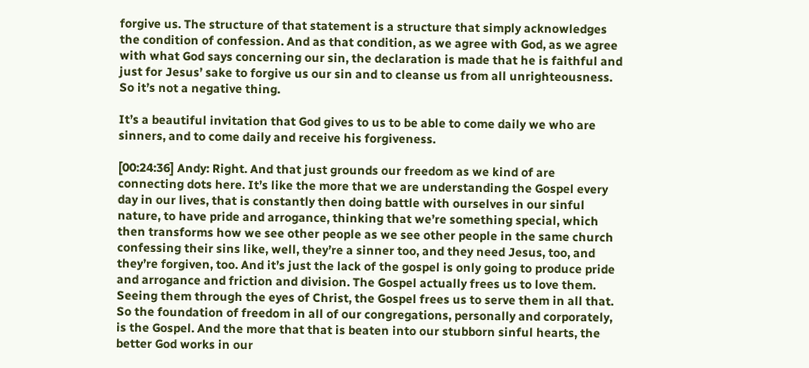forgive us. The structure of that statement is a structure that simply acknowledges the condition of confession. And as that condition, as we agree with God, as we agree with what God says concerning our sin, the declaration is made that he is faithful and just for Jesus’ sake to forgive us our sin and to cleanse us from all unrighteousness. So it’s not a negative thing.

It’s a beautiful invitation that God gives to us to be able to come daily we who are sinners, and to come daily and receive his forgiveness.

[00:24:36] Andy: Right. And that just grounds our freedom as we kind of are connecting dots here. It’s like the more that we are understanding the Gospel every day in our lives, that is constantly then doing battle with ourselves in our sinful nature, to have pride and arrogance, thinking that we’re something special, which then transforms how we see other people as we see other people in the same church confessing their sins like, well, they’re a sinner too, and they need Jesus, too, and they’re forgiven, too. And it’s just the lack of the gospel is only going to produce pride and arrogance and friction and division. The Gospel actually frees us to love them. Seeing them through the eyes of Christ, the Gospel frees us to serve them in all that. So the foundation of freedom in all of our congregations, personally and corporately, is the Gospel. And the more that that is beaten into our stubborn sinful hearts, the better God works in our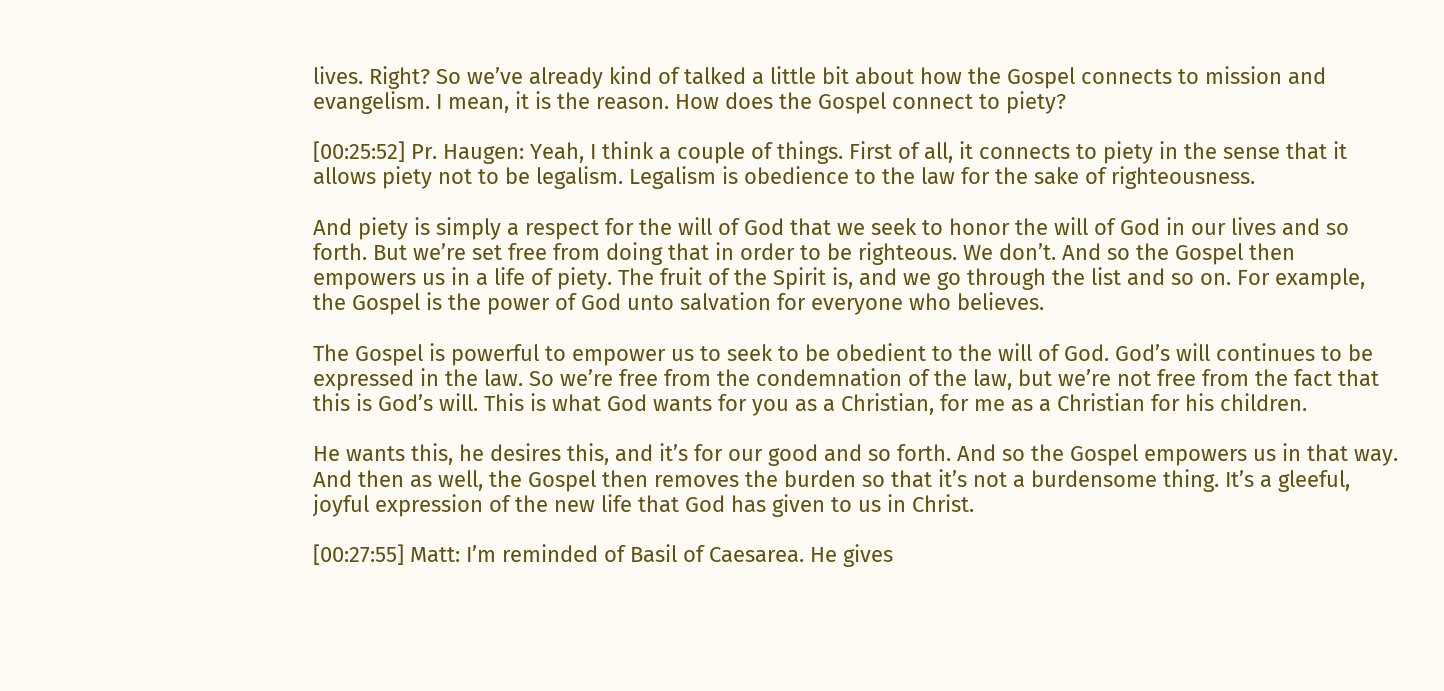lives. Right? So we’ve already kind of talked a little bit about how the Gospel connects to mission and evangelism. I mean, it is the reason. How does the Gospel connect to piety?

[00:25:52] Pr. Haugen: Yeah, I think a couple of things. First of all, it connects to piety in the sense that it allows piety not to be legalism. Legalism is obedience to the law for the sake of righteousness.

And piety is simply a respect for the will of God that we seek to honor the will of God in our lives and so forth. But we’re set free from doing that in order to be righteous. We don’t. And so the Gospel then empowers us in a life of piety. The fruit of the Spirit is, and we go through the list and so on. For example, the Gospel is the power of God unto salvation for everyone who believes.

The Gospel is powerful to empower us to seek to be obedient to the will of God. God’s will continues to be expressed in the law. So we’re free from the condemnation of the law, but we’re not free from the fact that this is God’s will. This is what God wants for you as a Christian, for me as a Christian for his children.

He wants this, he desires this, and it’s for our good and so forth. And so the Gospel empowers us in that way. And then as well, the Gospel then removes the burden so that it’s not a burdensome thing. It’s a gleeful, joyful expression of the new life that God has given to us in Christ.

[00:27:55] Matt: I’m reminded of Basil of Caesarea. He gives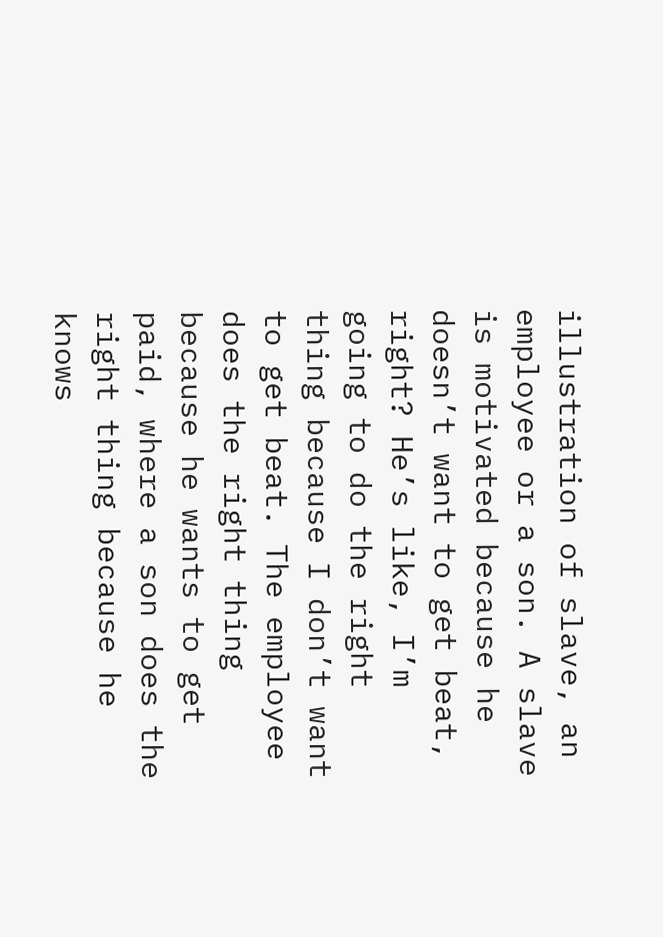illustration of slave, an employee or a son. A slave is motivated because he doesn’t want to get beat, right? He’s like, I’m going to do the right thing because I don’t want to get beat. The employee does the right thing because he wants to get paid, where a son does the right thing because he knows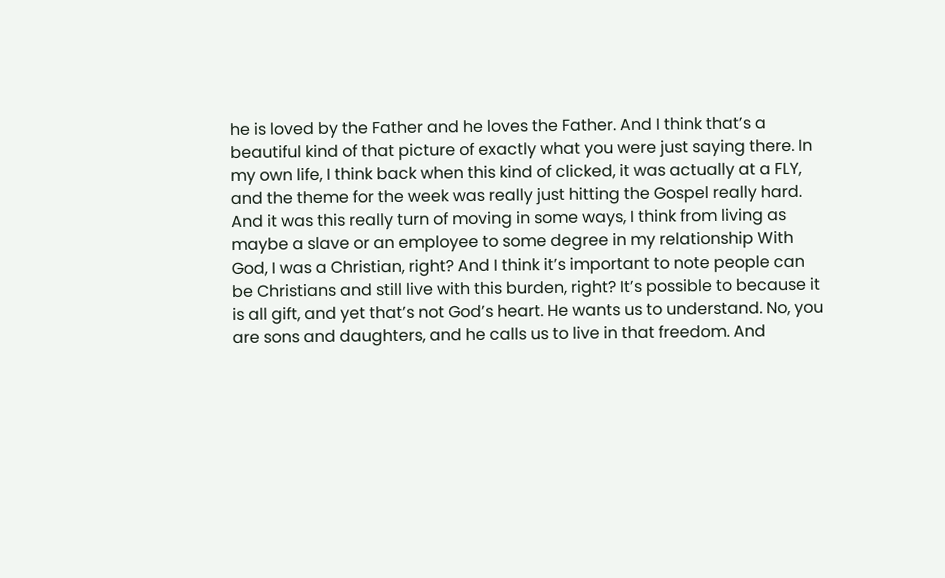he is loved by the Father and he loves the Father. And I think that’s a beautiful kind of that picture of exactly what you were just saying there. In my own life, I think back when this kind of clicked, it was actually at a FLY, and the theme for the week was really just hitting the Gospel really hard. And it was this really turn of moving in some ways, I think from living as maybe a slave or an employee to some degree in my relationship With God, I was a Christian, right? And I think it’s important to note people can be Christians and still live with this burden, right? It’s possible to because it is all gift, and yet that’s not God’s heart. He wants us to understand. No, you are sons and daughters, and he calls us to live in that freedom. And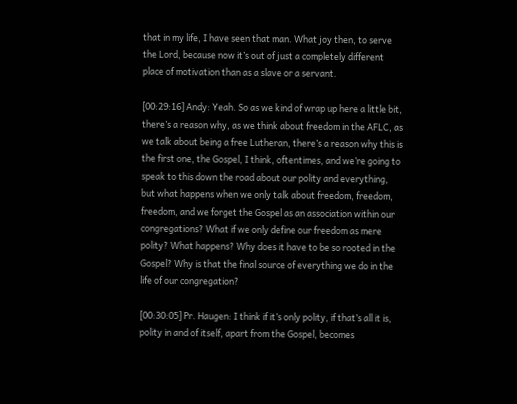that in my life, I have seen that man. What joy then, to serve the Lord, because now it’s out of just a completely different place of motivation than as a slave or a servant.

[00:29:16] Andy: Yeah. So as we kind of wrap up here a little bit, there’s a reason why, as we think about freedom in the AFLC, as we talk about being a free Lutheran, there’s a reason why this is the first one, the Gospel, I think, oftentimes, and we’re going to speak to this down the road about our polity and everything, but what happens when we only talk about freedom, freedom, freedom, and we forget the Gospel as an association within our congregations? What if we only define our freedom as mere polity? What happens? Why does it have to be so rooted in the Gospel? Why is that the final source of everything we do in the life of our congregation?

[00:30:05] Pr. Haugen: I think if it’s only polity, if that’s all it is, polity in and of itself, apart from the Gospel, becomes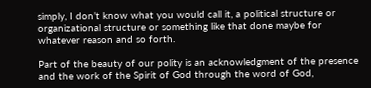simply, I don’t know what you would call it, a political structure or organizational structure or something like that done maybe for whatever reason and so forth.

Part of the beauty of our polity is an acknowledgment of the presence and the work of the Spirit of God through the word of God,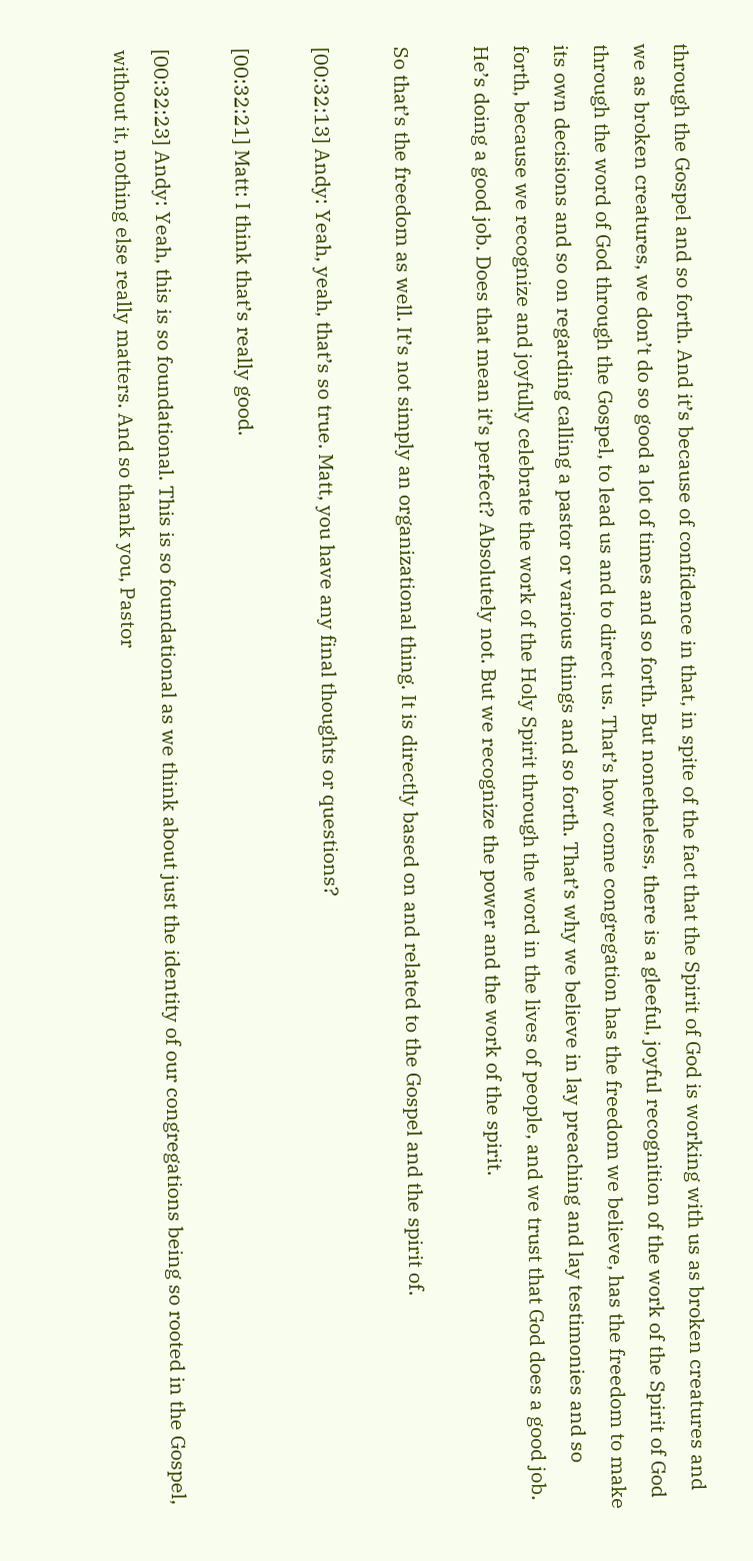through the Gospel and so forth. And it’s because of confidence in that, in spite of the fact that the Spirit of God is working with us as broken creatures and we as broken creatures, we don’t do so good a lot of times and so forth. But nonetheless, there is a gleeful, joyful recognition of the work of the Spirit of God through the word of God through the Gospel, to lead us and to direct us. That’s how come congregation has the freedom we believe, has the freedom to make its own decisions and so on regarding calling a pastor or various things and so forth. That’s why we believe in lay preaching and lay testimonies and so forth, because we recognize and joyfully celebrate the work of the Holy Spirit through the word in the lives of people, and we trust that God does a good job. He’s doing a good job. Does that mean it’s perfect? Absolutely not. But we recognize the power and the work of the spirit.

So that’s the freedom as well. It’s not simply an organizational thing. It is directly based on and related to the Gospel and the spirit of.

[00:32:13] Andy: Yeah, yeah, that’s so true. Matt, you have any final thoughts or questions?

[00:32:21] Matt: I think that’s really good.

[00:32:23] Andy: Yeah, this is so foundational. This is so foundational as we think about just the identity of our congregations being so rooted in the Gospel, without it, nothing else really matters. And so thank you, Pastor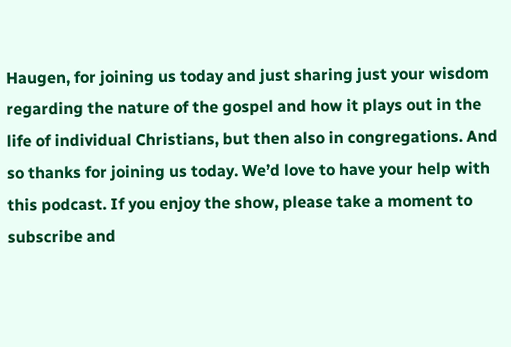Haugen, for joining us today and just sharing just your wisdom regarding the nature of the gospel and how it plays out in the life of individual Christians, but then also in congregations. And so thanks for joining us today. We’d love to have your help with this podcast. If you enjoy the show, please take a moment to subscribe and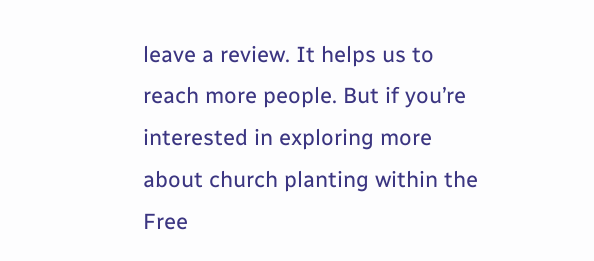leave a review. It helps us to reach more people. But if you’re interested in exploring more about church planting within the Free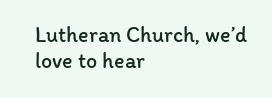Lutheran Church, we’d love to hear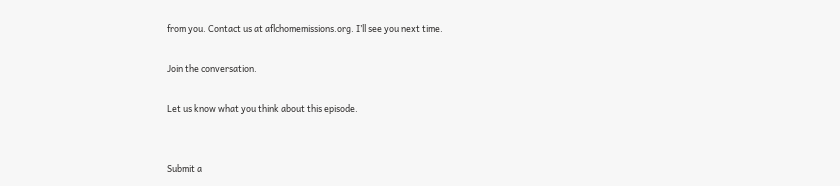from you. Contact us at aflchomemissions.org. I’ll see you next time.

Join the conversation.

Let us know what you think about this episode.


Submit a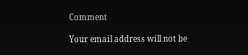Comment

Your email address will not be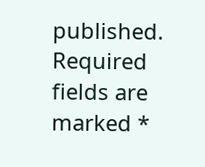published. Required fields are marked *